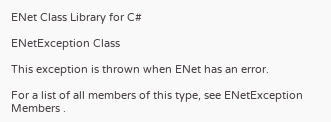ENet Class Library for C#

ENetException Class

This exception is thrown when ENet has an error.

For a list of all members of this type, see ENetException Members .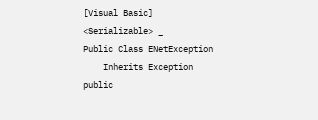[Visual Basic]
<Serializable> _
Public Class ENetException
    Inherits Exception
public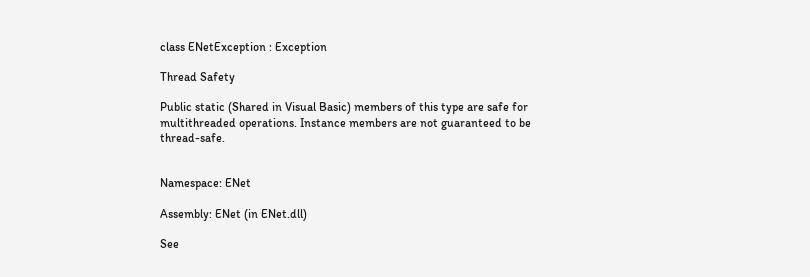class ENetException : Exception

Thread Safety

Public static (Shared in Visual Basic) members of this type are safe for multithreaded operations. Instance members are not guaranteed to be thread-safe.


Namespace: ENet

Assembly: ENet (in ENet.dll)

See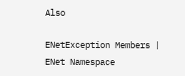Also

ENetException Members | ENet Namespace